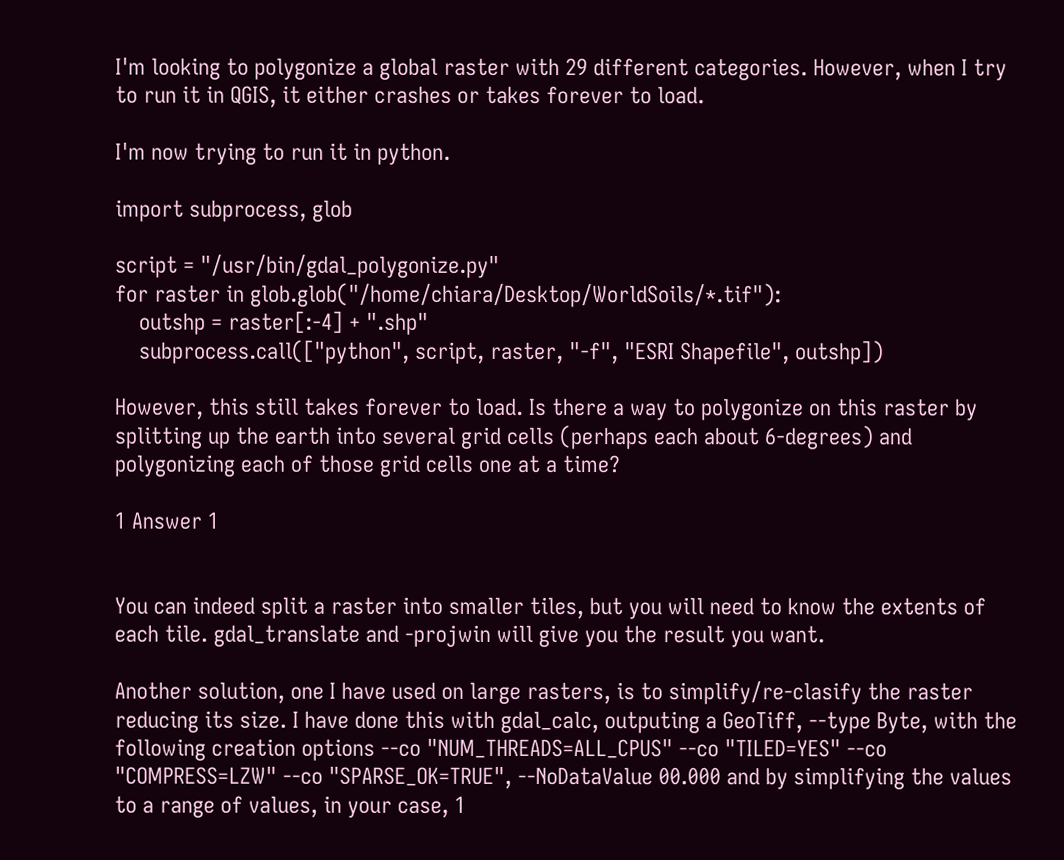I'm looking to polygonize a global raster with 29 different categories. However, when I try to run it in QGIS, it either crashes or takes forever to load.

I'm now trying to run it in python.

import subprocess, glob

script = "/usr/bin/gdal_polygonize.py"
for raster in glob.glob("/home/chiara/Desktop/WorldSoils/*.tif"):
    outshp = raster[:-4] + ".shp"
    subprocess.call(["python", script, raster, "-f", "ESRI Shapefile", outshp])

However, this still takes forever to load. Is there a way to polygonize on this raster by splitting up the earth into several grid cells (perhaps each about 6-degrees) and polygonizing each of those grid cells one at a time?

1 Answer 1


You can indeed split a raster into smaller tiles, but you will need to know the extents of each tile. gdal_translate and -projwin will give you the result you want.

Another solution, one I have used on large rasters, is to simplify/re-clasify the raster reducing its size. I have done this with gdal_calc, outputing a GeoTiff, --type Byte, with the following creation options --co "NUM_THREADS=ALL_CPUS" --co "TILED=YES" --co "COMPRESS=LZW" --co "SPARSE_OK=TRUE", --NoDataValue 00.000 and by simplifying the values to a range of values, in your case, 1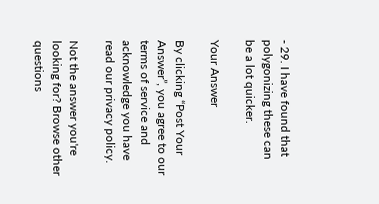- 29. I have found that polygonizing these can be a lot quicker.

Your Answer

By clicking “Post Your Answer”, you agree to our terms of service and acknowledge you have read our privacy policy.

Not the answer you're looking for? Browse other questions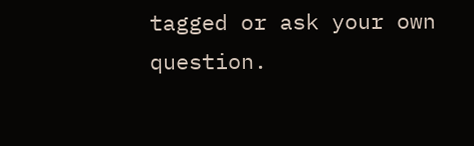tagged or ask your own question.